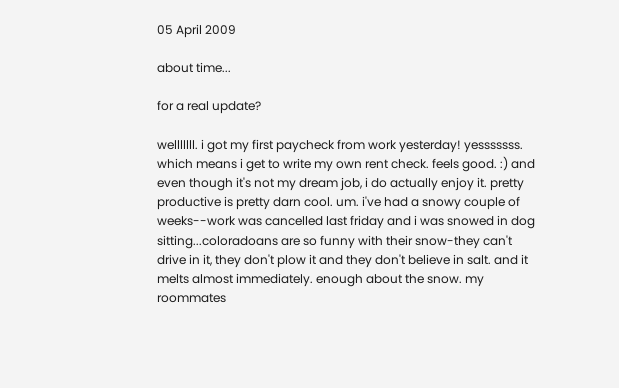05 April 2009

about time...

for a real update?

welllllll. i got my first paycheck from work yesterday! yesssssss. which means i get to write my own rent check. feels good. :) and even though it's not my dream job, i do actually enjoy it. pretty productive is pretty darn cool. um. i've had a snowy couple of weeks--work was cancelled last friday and i was snowed in dog sitting...coloradoans are so funny with their snow-they can't drive in it, they don't plow it and they don't believe in salt. and it melts almost immediately. enough about the snow. my roommates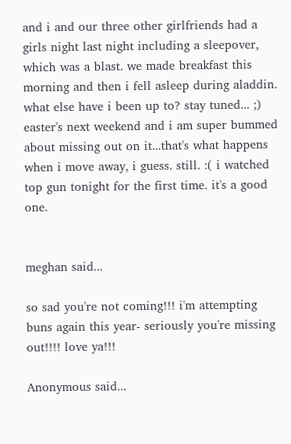and i and our three other girlfriends had a girls night last night including a sleepover, which was a blast. we made breakfast this morning and then i fell asleep during aladdin. what else have i been up to? stay tuned... ;) easter's next weekend and i am super bummed about missing out on it...that's what happens when i move away, i guess. still. :( i watched top gun tonight for the first time. it's a good one.


meghan said...

so sad you're not coming!!! i'm attempting buns again this year- seriously you're missing out!!!! love ya!!!

Anonymous said...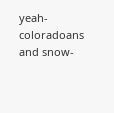yeah- coloradoans and snow-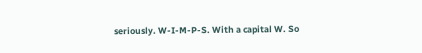seriously. W-I-M-P-S. With a capital W. So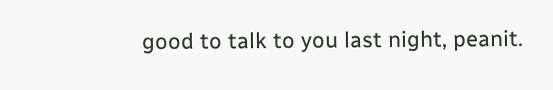good to talk to you last night, peanit.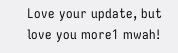Love your update, but love you more1 mwah!